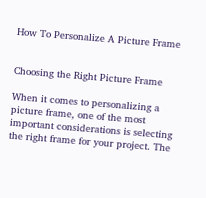How To Personalize A Picture Frame


Choosing the Right Picture Frame

When it comes to personalizing a picture frame, one of the most important considerations is selecting the right frame for your project. The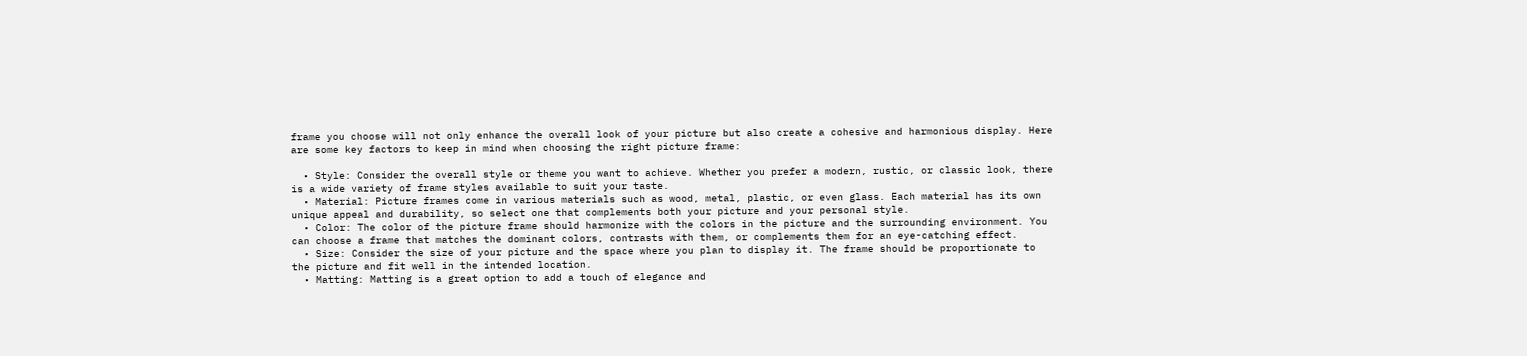frame you choose will not only enhance the overall look of your picture but also create a cohesive and harmonious display. Here are some key factors to keep in mind when choosing the right picture frame:

  • Style: Consider the overall style or theme you want to achieve. Whether you prefer a modern, rustic, or classic look, there is a wide variety of frame styles available to suit your taste.
  • Material: Picture frames come in various materials such as wood, metal, plastic, or even glass. Each material has its own unique appeal and durability, so select one that complements both your picture and your personal style.
  • Color: The color of the picture frame should harmonize with the colors in the picture and the surrounding environment. You can choose a frame that matches the dominant colors, contrasts with them, or complements them for an eye-catching effect.
  • Size: Consider the size of your picture and the space where you plan to display it. The frame should be proportionate to the picture and fit well in the intended location.
  • Matting: Matting is a great option to add a touch of elegance and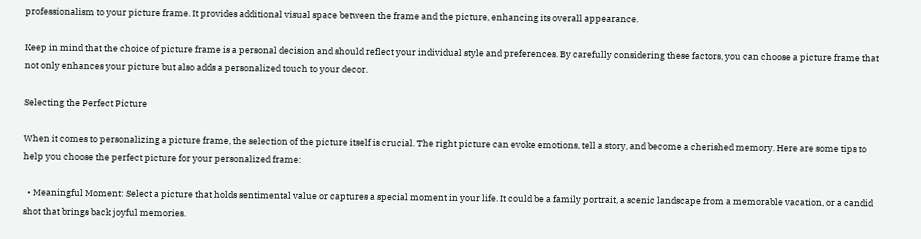professionalism to your picture frame. It provides additional visual space between the frame and the picture, enhancing its overall appearance.

Keep in mind that the choice of picture frame is a personal decision and should reflect your individual style and preferences. By carefully considering these factors, you can choose a picture frame that not only enhances your picture but also adds a personalized touch to your decor.

Selecting the Perfect Picture

When it comes to personalizing a picture frame, the selection of the picture itself is crucial. The right picture can evoke emotions, tell a story, and become a cherished memory. Here are some tips to help you choose the perfect picture for your personalized frame:

  • Meaningful Moment: Select a picture that holds sentimental value or captures a special moment in your life. It could be a family portrait, a scenic landscape from a memorable vacation, or a candid shot that brings back joyful memories.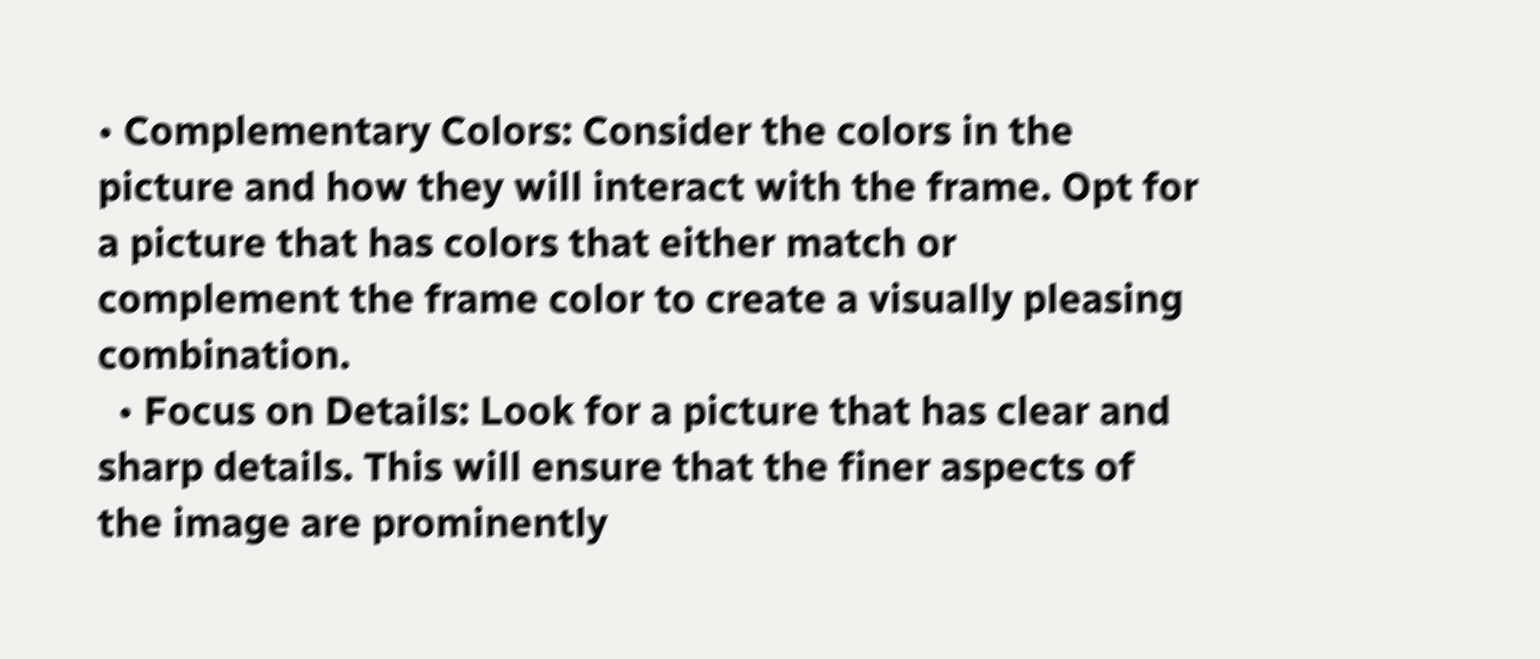• Complementary Colors: Consider the colors in the picture and how they will interact with the frame. Opt for a picture that has colors that either match or complement the frame color to create a visually pleasing combination.
  • Focus on Details: Look for a picture that has clear and sharp details. This will ensure that the finer aspects of the image are prominently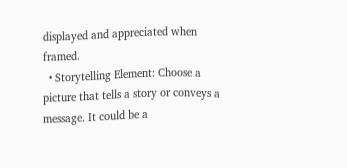displayed and appreciated when framed.
  • Storytelling Element: Choose a picture that tells a story or conveys a message. It could be a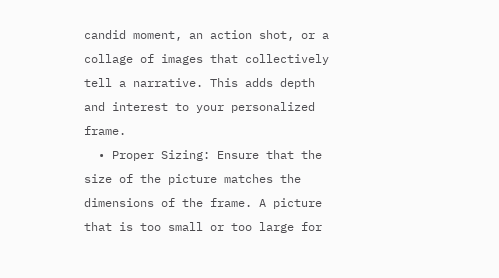candid moment, an action shot, or a collage of images that collectively tell a narrative. This adds depth and interest to your personalized frame.
  • Proper Sizing: Ensure that the size of the picture matches the dimensions of the frame. A picture that is too small or too large for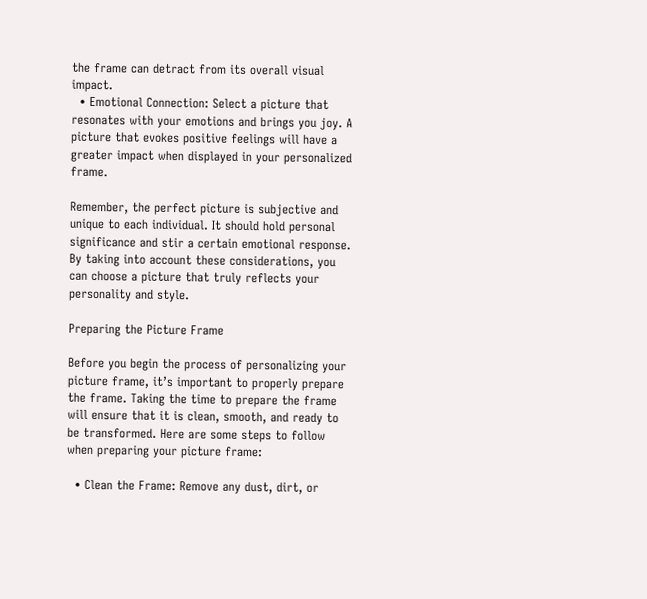the frame can detract from its overall visual impact.
  • Emotional Connection: Select a picture that resonates with your emotions and brings you joy. A picture that evokes positive feelings will have a greater impact when displayed in your personalized frame.

Remember, the perfect picture is subjective and unique to each individual. It should hold personal significance and stir a certain emotional response. By taking into account these considerations, you can choose a picture that truly reflects your personality and style.

Preparing the Picture Frame

Before you begin the process of personalizing your picture frame, it’s important to properly prepare the frame. Taking the time to prepare the frame will ensure that it is clean, smooth, and ready to be transformed. Here are some steps to follow when preparing your picture frame:

  • Clean the Frame: Remove any dust, dirt, or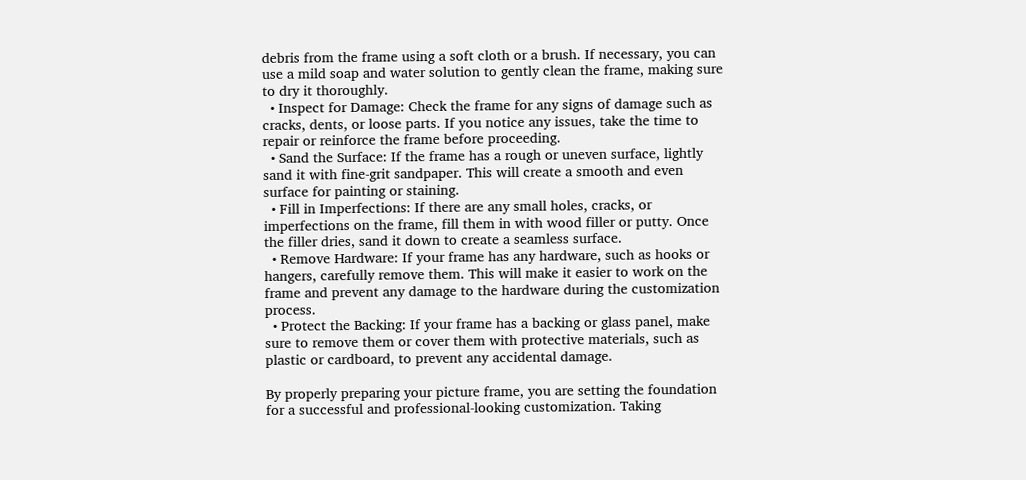debris from the frame using a soft cloth or a brush. If necessary, you can use a mild soap and water solution to gently clean the frame, making sure to dry it thoroughly.
  • Inspect for Damage: Check the frame for any signs of damage such as cracks, dents, or loose parts. If you notice any issues, take the time to repair or reinforce the frame before proceeding.
  • Sand the Surface: If the frame has a rough or uneven surface, lightly sand it with fine-grit sandpaper. This will create a smooth and even surface for painting or staining.
  • Fill in Imperfections: If there are any small holes, cracks, or imperfections on the frame, fill them in with wood filler or putty. Once the filler dries, sand it down to create a seamless surface.
  • Remove Hardware: If your frame has any hardware, such as hooks or hangers, carefully remove them. This will make it easier to work on the frame and prevent any damage to the hardware during the customization process.
  • Protect the Backing: If your frame has a backing or glass panel, make sure to remove them or cover them with protective materials, such as plastic or cardboard, to prevent any accidental damage.

By properly preparing your picture frame, you are setting the foundation for a successful and professional-looking customization. Taking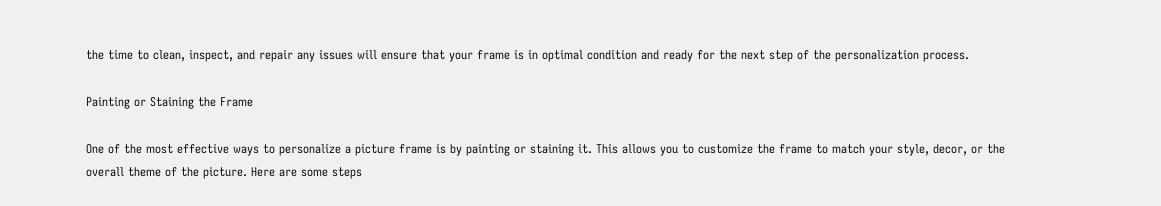the time to clean, inspect, and repair any issues will ensure that your frame is in optimal condition and ready for the next step of the personalization process.

Painting or Staining the Frame

One of the most effective ways to personalize a picture frame is by painting or staining it. This allows you to customize the frame to match your style, decor, or the overall theme of the picture. Here are some steps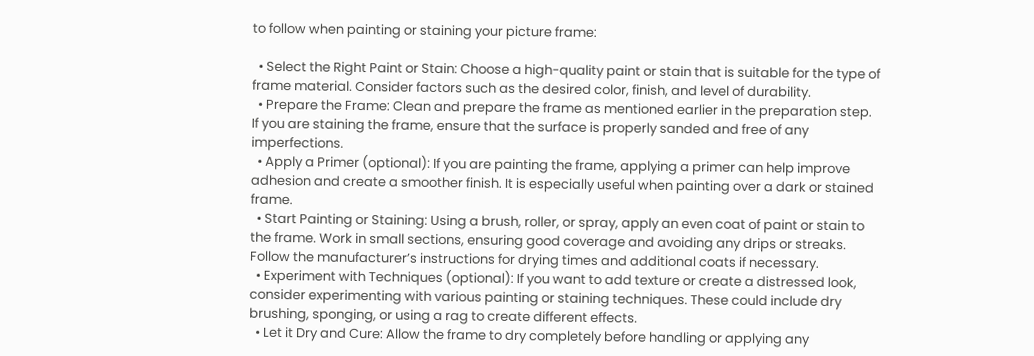to follow when painting or staining your picture frame:

  • Select the Right Paint or Stain: Choose a high-quality paint or stain that is suitable for the type of frame material. Consider factors such as the desired color, finish, and level of durability.
  • Prepare the Frame: Clean and prepare the frame as mentioned earlier in the preparation step. If you are staining the frame, ensure that the surface is properly sanded and free of any imperfections.
  • Apply a Primer (optional): If you are painting the frame, applying a primer can help improve adhesion and create a smoother finish. It is especially useful when painting over a dark or stained frame.
  • Start Painting or Staining: Using a brush, roller, or spray, apply an even coat of paint or stain to the frame. Work in small sections, ensuring good coverage and avoiding any drips or streaks. Follow the manufacturer’s instructions for drying times and additional coats if necessary.
  • Experiment with Techniques (optional): If you want to add texture or create a distressed look, consider experimenting with various painting or staining techniques. These could include dry brushing, sponging, or using a rag to create different effects.
  • Let it Dry and Cure: Allow the frame to dry completely before handling or applying any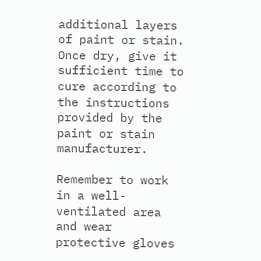additional layers of paint or stain. Once dry, give it sufficient time to cure according to the instructions provided by the paint or stain manufacturer.

Remember to work in a well-ventilated area and wear protective gloves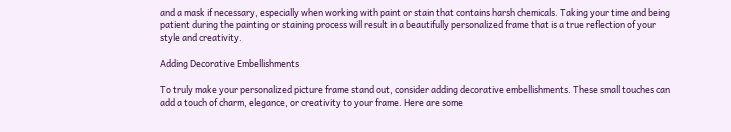and a mask if necessary, especially when working with paint or stain that contains harsh chemicals. Taking your time and being patient during the painting or staining process will result in a beautifully personalized frame that is a true reflection of your style and creativity.

Adding Decorative Embellishments

To truly make your personalized picture frame stand out, consider adding decorative embellishments. These small touches can add a touch of charm, elegance, or creativity to your frame. Here are some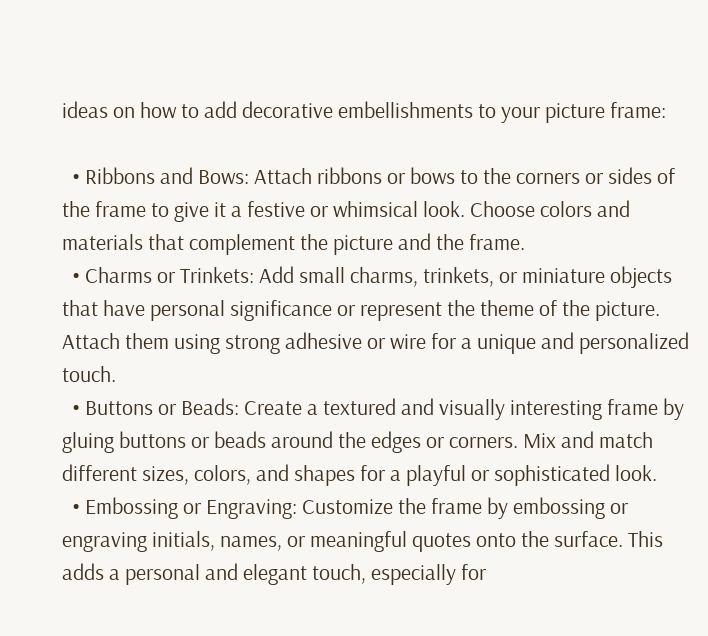ideas on how to add decorative embellishments to your picture frame:

  • Ribbons and Bows: Attach ribbons or bows to the corners or sides of the frame to give it a festive or whimsical look. Choose colors and materials that complement the picture and the frame.
  • Charms or Trinkets: Add small charms, trinkets, or miniature objects that have personal significance or represent the theme of the picture. Attach them using strong adhesive or wire for a unique and personalized touch.
  • Buttons or Beads: Create a textured and visually interesting frame by gluing buttons or beads around the edges or corners. Mix and match different sizes, colors, and shapes for a playful or sophisticated look.
  • Embossing or Engraving: Customize the frame by embossing or engraving initials, names, or meaningful quotes onto the surface. This adds a personal and elegant touch, especially for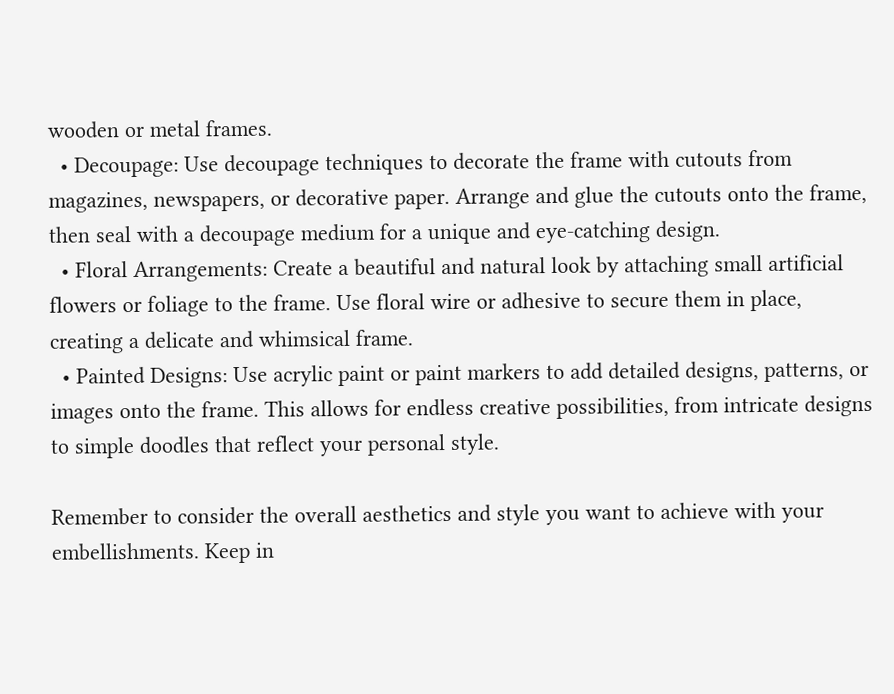wooden or metal frames.
  • Decoupage: Use decoupage techniques to decorate the frame with cutouts from magazines, newspapers, or decorative paper. Arrange and glue the cutouts onto the frame, then seal with a decoupage medium for a unique and eye-catching design.
  • Floral Arrangements: Create a beautiful and natural look by attaching small artificial flowers or foliage to the frame. Use floral wire or adhesive to secure them in place, creating a delicate and whimsical frame.
  • Painted Designs: Use acrylic paint or paint markers to add detailed designs, patterns, or images onto the frame. This allows for endless creative possibilities, from intricate designs to simple doodles that reflect your personal style.

Remember to consider the overall aesthetics and style you want to achieve with your embellishments. Keep in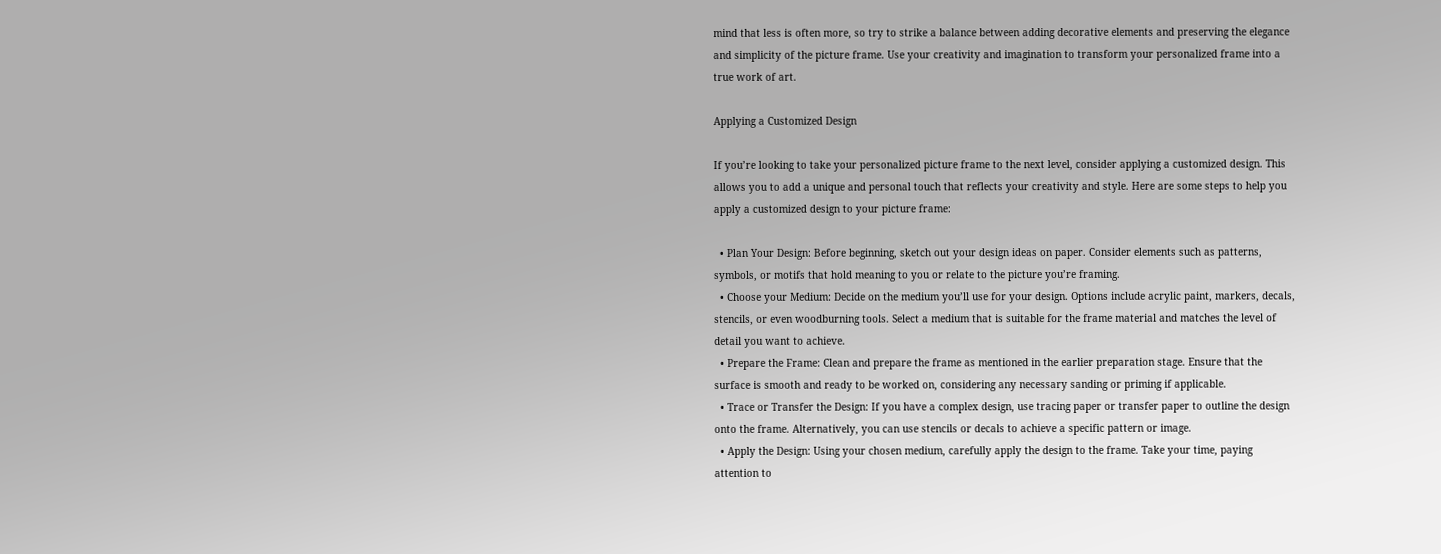mind that less is often more, so try to strike a balance between adding decorative elements and preserving the elegance and simplicity of the picture frame. Use your creativity and imagination to transform your personalized frame into a true work of art.

Applying a Customized Design

If you’re looking to take your personalized picture frame to the next level, consider applying a customized design. This allows you to add a unique and personal touch that reflects your creativity and style. Here are some steps to help you apply a customized design to your picture frame:

  • Plan Your Design: Before beginning, sketch out your design ideas on paper. Consider elements such as patterns, symbols, or motifs that hold meaning to you or relate to the picture you’re framing.
  • Choose your Medium: Decide on the medium you’ll use for your design. Options include acrylic paint, markers, decals, stencils, or even woodburning tools. Select a medium that is suitable for the frame material and matches the level of detail you want to achieve.
  • Prepare the Frame: Clean and prepare the frame as mentioned in the earlier preparation stage. Ensure that the surface is smooth and ready to be worked on, considering any necessary sanding or priming if applicable.
  • Trace or Transfer the Design: If you have a complex design, use tracing paper or transfer paper to outline the design onto the frame. Alternatively, you can use stencils or decals to achieve a specific pattern or image.
  • Apply the Design: Using your chosen medium, carefully apply the design to the frame. Take your time, paying attention to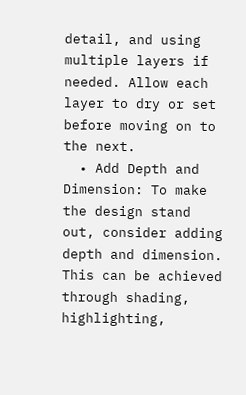detail, and using multiple layers if needed. Allow each layer to dry or set before moving on to the next.
  • Add Depth and Dimension: To make the design stand out, consider adding depth and dimension. This can be achieved through shading, highlighting,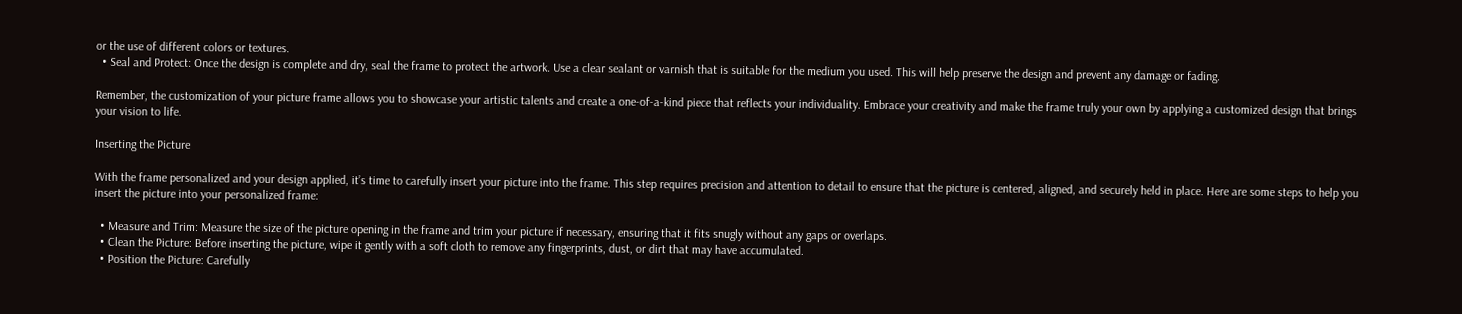or the use of different colors or textures.
  • Seal and Protect: Once the design is complete and dry, seal the frame to protect the artwork. Use a clear sealant or varnish that is suitable for the medium you used. This will help preserve the design and prevent any damage or fading.

Remember, the customization of your picture frame allows you to showcase your artistic talents and create a one-of-a-kind piece that reflects your individuality. Embrace your creativity and make the frame truly your own by applying a customized design that brings your vision to life.

Inserting the Picture

With the frame personalized and your design applied, it’s time to carefully insert your picture into the frame. This step requires precision and attention to detail to ensure that the picture is centered, aligned, and securely held in place. Here are some steps to help you insert the picture into your personalized frame:

  • Measure and Trim: Measure the size of the picture opening in the frame and trim your picture if necessary, ensuring that it fits snugly without any gaps or overlaps.
  • Clean the Picture: Before inserting the picture, wipe it gently with a soft cloth to remove any fingerprints, dust, or dirt that may have accumulated.
  • Position the Picture: Carefully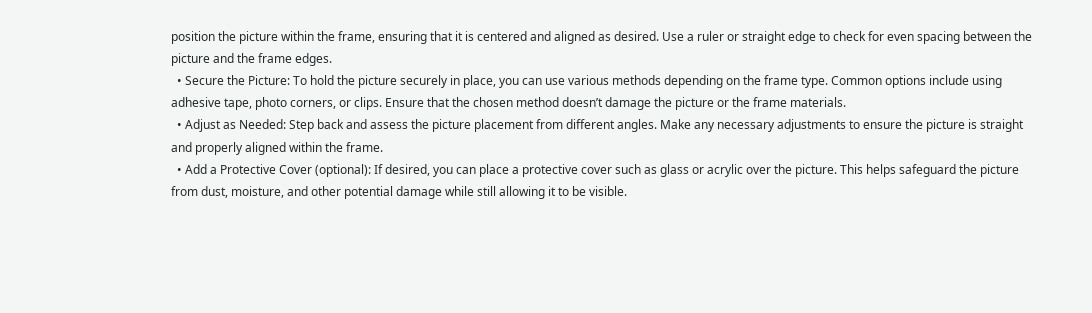position the picture within the frame, ensuring that it is centered and aligned as desired. Use a ruler or straight edge to check for even spacing between the picture and the frame edges.
  • Secure the Picture: To hold the picture securely in place, you can use various methods depending on the frame type. Common options include using adhesive tape, photo corners, or clips. Ensure that the chosen method doesn’t damage the picture or the frame materials.
  • Adjust as Needed: Step back and assess the picture placement from different angles. Make any necessary adjustments to ensure the picture is straight and properly aligned within the frame.
  • Add a Protective Cover (optional): If desired, you can place a protective cover such as glass or acrylic over the picture. This helps safeguard the picture from dust, moisture, and other potential damage while still allowing it to be visible.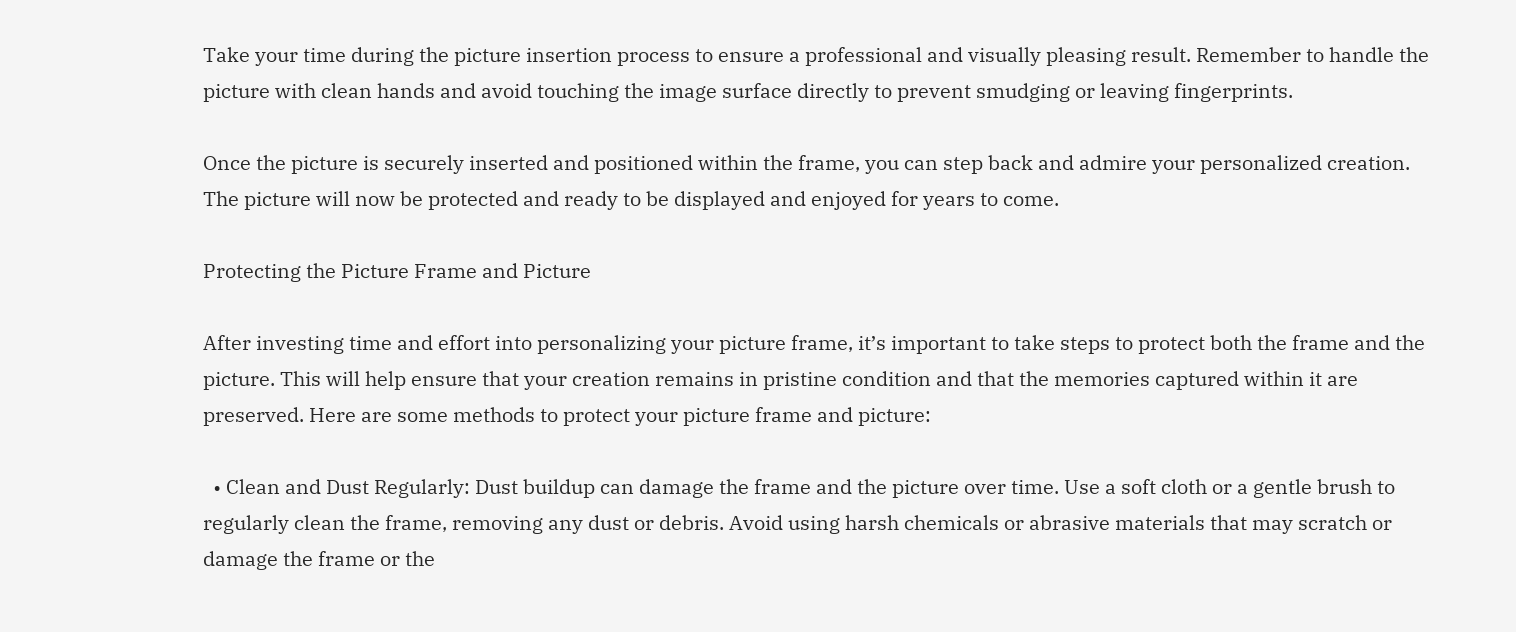Take your time during the picture insertion process to ensure a professional and visually pleasing result. Remember to handle the picture with clean hands and avoid touching the image surface directly to prevent smudging or leaving fingerprints.

Once the picture is securely inserted and positioned within the frame, you can step back and admire your personalized creation. The picture will now be protected and ready to be displayed and enjoyed for years to come.

Protecting the Picture Frame and Picture

After investing time and effort into personalizing your picture frame, it’s important to take steps to protect both the frame and the picture. This will help ensure that your creation remains in pristine condition and that the memories captured within it are preserved. Here are some methods to protect your picture frame and picture:

  • Clean and Dust Regularly: Dust buildup can damage the frame and the picture over time. Use a soft cloth or a gentle brush to regularly clean the frame, removing any dust or debris. Avoid using harsh chemicals or abrasive materials that may scratch or damage the frame or the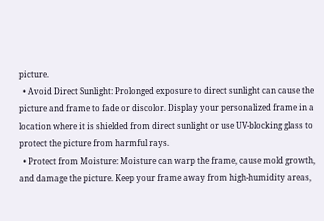picture.
  • Avoid Direct Sunlight: Prolonged exposure to direct sunlight can cause the picture and frame to fade or discolor. Display your personalized frame in a location where it is shielded from direct sunlight or use UV-blocking glass to protect the picture from harmful rays.
  • Protect from Moisture: Moisture can warp the frame, cause mold growth, and damage the picture. Keep your frame away from high-humidity areas,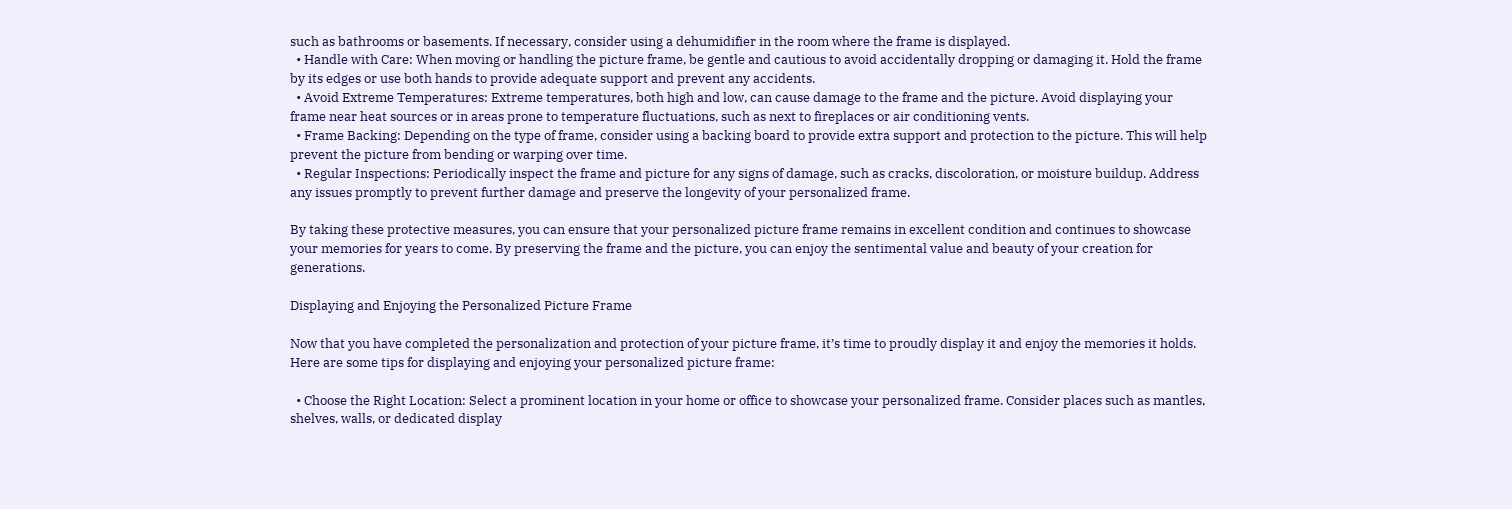such as bathrooms or basements. If necessary, consider using a dehumidifier in the room where the frame is displayed.
  • Handle with Care: When moving or handling the picture frame, be gentle and cautious to avoid accidentally dropping or damaging it. Hold the frame by its edges or use both hands to provide adequate support and prevent any accidents.
  • Avoid Extreme Temperatures: Extreme temperatures, both high and low, can cause damage to the frame and the picture. Avoid displaying your frame near heat sources or in areas prone to temperature fluctuations, such as next to fireplaces or air conditioning vents.
  • Frame Backing: Depending on the type of frame, consider using a backing board to provide extra support and protection to the picture. This will help prevent the picture from bending or warping over time.
  • Regular Inspections: Periodically inspect the frame and picture for any signs of damage, such as cracks, discoloration, or moisture buildup. Address any issues promptly to prevent further damage and preserve the longevity of your personalized frame.

By taking these protective measures, you can ensure that your personalized picture frame remains in excellent condition and continues to showcase your memories for years to come. By preserving the frame and the picture, you can enjoy the sentimental value and beauty of your creation for generations.

Displaying and Enjoying the Personalized Picture Frame

Now that you have completed the personalization and protection of your picture frame, it’s time to proudly display it and enjoy the memories it holds. Here are some tips for displaying and enjoying your personalized picture frame:

  • Choose the Right Location: Select a prominent location in your home or office to showcase your personalized frame. Consider places such as mantles, shelves, walls, or dedicated display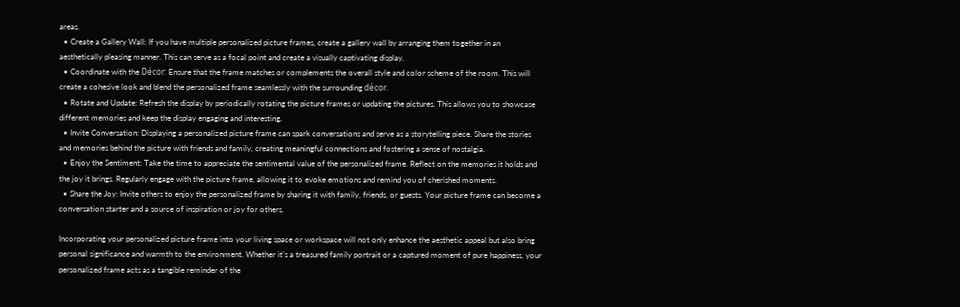areas.
  • Create a Gallery Wall: If you have multiple personalized picture frames, create a gallery wall by arranging them together in an aesthetically pleasing manner. This can serve as a focal point and create a visually captivating display.
  • Coordinate with the Décor: Ensure that the frame matches or complements the overall style and color scheme of the room. This will create a cohesive look and blend the personalized frame seamlessly with the surrounding décor.
  • Rotate and Update: Refresh the display by periodically rotating the picture frames or updating the pictures. This allows you to showcase different memories and keep the display engaging and interesting.
  • Invite Conversation: Displaying a personalized picture frame can spark conversations and serve as a storytelling piece. Share the stories and memories behind the picture with friends and family, creating meaningful connections and fostering a sense of nostalgia.
  • Enjoy the Sentiment: Take the time to appreciate the sentimental value of the personalized frame. Reflect on the memories it holds and the joy it brings. Regularly engage with the picture frame, allowing it to evoke emotions and remind you of cherished moments.
  • Share the Joy: Invite others to enjoy the personalized frame by sharing it with family, friends, or guests. Your picture frame can become a conversation starter and a source of inspiration or joy for others.

Incorporating your personalized picture frame into your living space or workspace will not only enhance the aesthetic appeal but also bring personal significance and warmth to the environment. Whether it’s a treasured family portrait or a captured moment of pure happiness, your personalized frame acts as a tangible reminder of the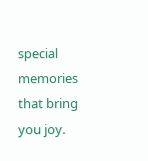special memories that bring you joy.